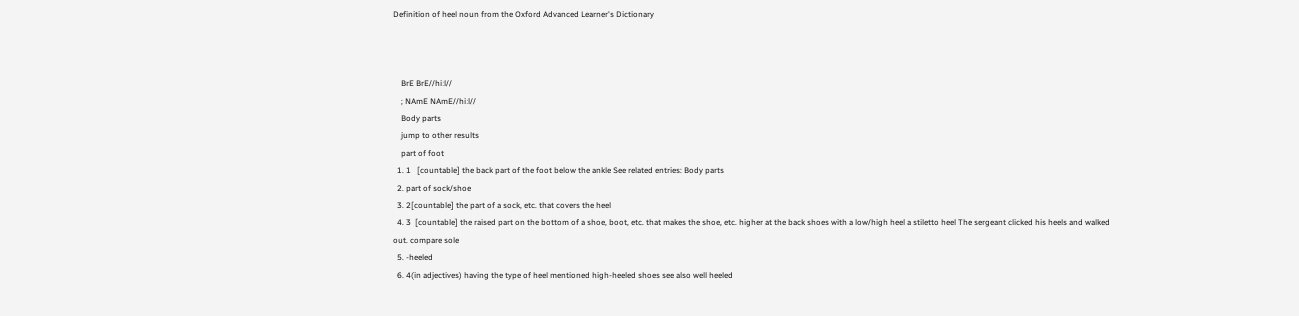Definition of heel noun from the Oxford Advanced Learner's Dictionary



    BrE BrE//hiːl//
    ; NAmE NAmE//hiːl//
    Body parts
    jump to other results
    part of foot
  1. 1   [countable] the back part of the foot below the ankle See related entries: Body parts
  2. part of sock/shoe
  3. 2[countable] the part of a sock, etc. that covers the heel
  4. 3  [countable] the raised part on the bottom of a shoe, boot, etc. that makes the shoe, etc. higher at the back shoes with a low/high heel a stiletto heel The sergeant clicked his heels and walked out. compare sole
  5. -heeled
  6. 4(in adjectives) having the type of heel mentioned high-heeled shoes see also well heeled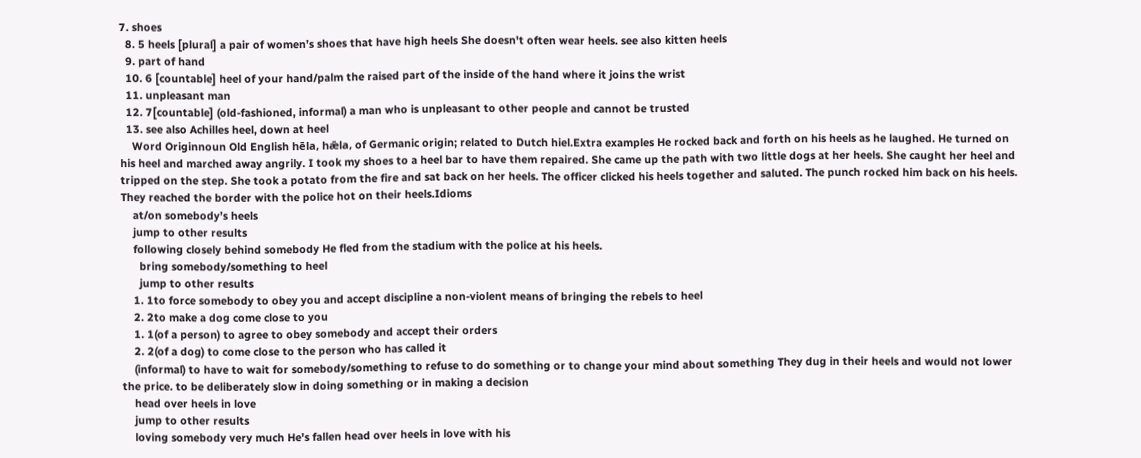7. shoes
  8. 5 heels [plural] a pair of women’s shoes that have high heels She doesn't often wear heels. see also kitten heels
  9. part of hand
  10. 6 [countable] heel of your hand/palm the raised part of the inside of the hand where it joins the wrist
  11. unpleasant man
  12. 7[countable] (old-fashioned, informal) a man who is unpleasant to other people and cannot be trusted
  13. see also Achilles heel, down at heel
    Word Originnoun Old English hēla, hǣla, of Germanic origin; related to Dutch hiel.Extra examples He rocked back and forth on his heels as he laughed. He turned on his heel and marched away angrily. I took my shoes to a heel bar to have them repaired. She came up the path with two little dogs at her heels. She caught her heel and tripped on the step. She took a potato from the fire and sat back on her heels. The officer clicked his heels together and saluted. The punch rocked him back on his heels. They reached the border with the police hot on their heels.Idioms
    at/on somebody’s heels
    jump to other results
    following closely behind somebody He fled from the stadium with the police at his heels.
      bring somebody/something to heel
      jump to other results
    1. 1to force somebody to obey you and accept discipline a non-violent means of bringing the rebels to heel
    2. 2to make a dog come close to you
    1. 1(of a person) to agree to obey somebody and accept their orders
    2. 2(of a dog) to come close to the person who has called it
    (informal) to have to wait for somebody/something to refuse to do something or to change your mind about something They dug in their heels and would not lower the price. to be deliberately slow in doing something or in making a decision
    head over heels in love
    jump to other results
    loving somebody very much He's fallen head over heels in love with his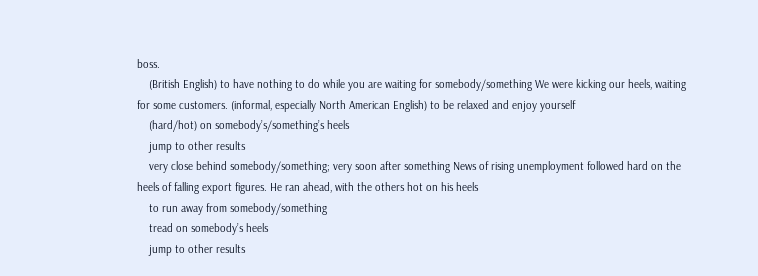boss.
    (British English) to have nothing to do while you are waiting for somebody/something We were kicking our heels, waiting for some customers. (informal, especially North American English) to be relaxed and enjoy yourself
    (hard/hot) on somebody’s/something’s heels
    jump to other results
    very close behind somebody/something; very soon after something News of rising unemployment followed hard on the heels of falling export figures. He ran ahead, with the others hot on his heels
    to run away from somebody/something
    tread on somebody’s heels
    jump to other results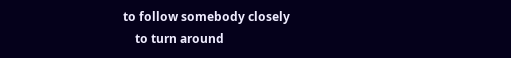to follow somebody closely
    to turn around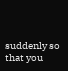suddenly so that you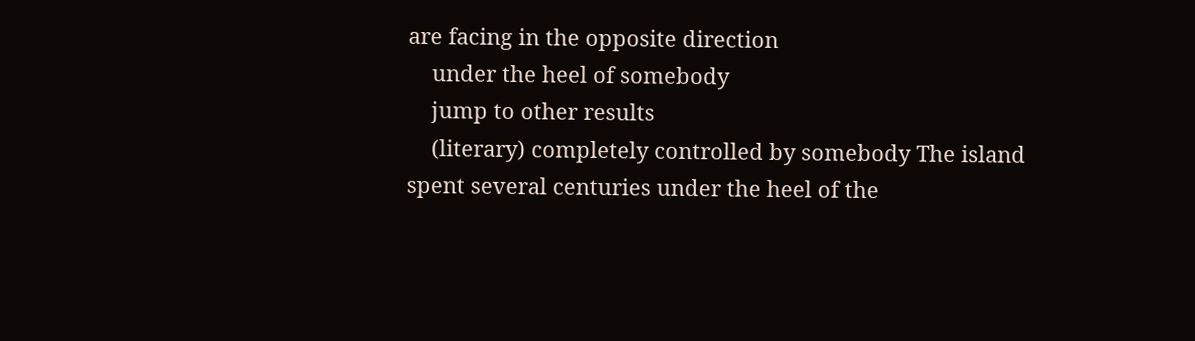are facing in the opposite direction
    under the heel of somebody
    jump to other results
    (literary) completely controlled by somebody The island spent several centuries under the heel of the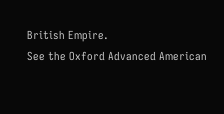British Empire.
See the Oxford Advanced American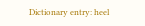Dictionary entry: heel